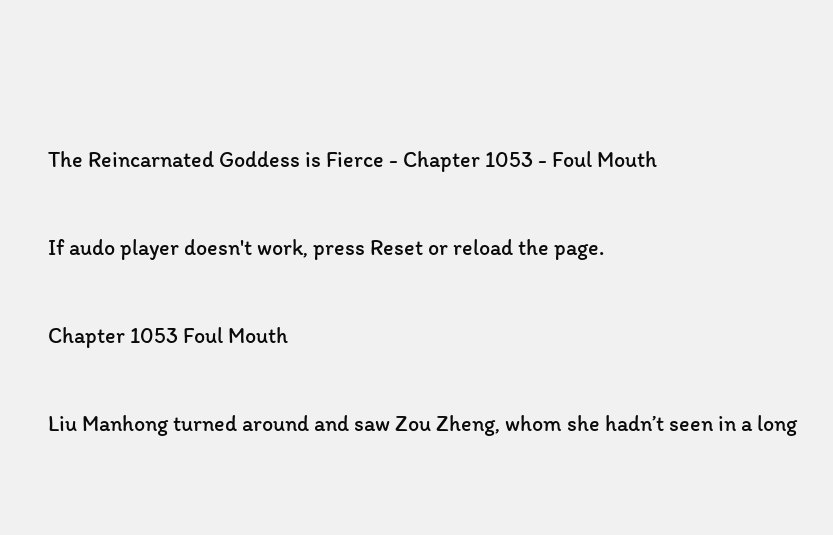The Reincarnated Goddess is Fierce - Chapter 1053 - Foul Mouth

If audo player doesn't work, press Reset or reload the page.

Chapter 1053 Foul Mouth

Liu Manhong turned around and saw Zou Zheng, whom she hadn’t seen in a long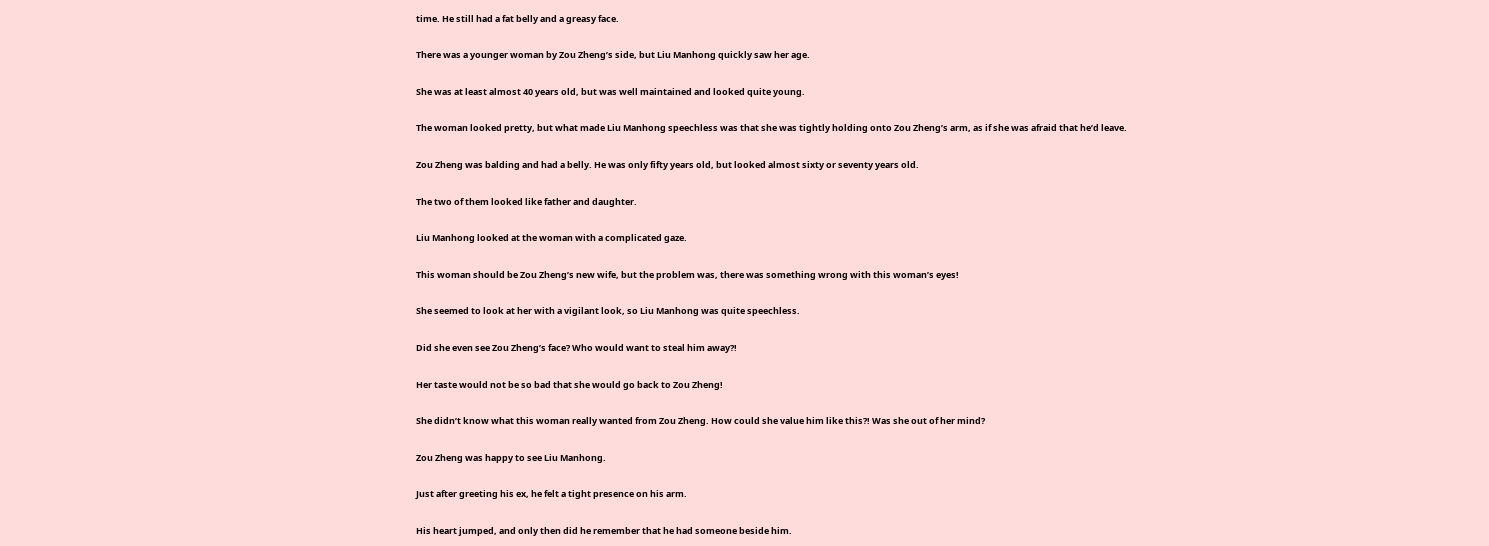time. He still had a fat belly and a greasy face.

There was a younger woman by Zou Zheng’s side, but Liu Manhong quickly saw her age.

She was at least almost 40 years old, but was well maintained and looked quite young.

The woman looked pretty, but what made Liu Manhong speechless was that she was tightly holding onto Zou Zheng’s arm, as if she was afraid that he’d leave.

Zou Zheng was balding and had a belly. He was only fifty years old, but looked almost sixty or seventy years old.

The two of them looked like father and daughter.

Liu Manhong looked at the woman with a complicated gaze.

This woman should be Zou Zheng’s new wife, but the problem was, there was something wrong with this woman’s eyes!

She seemed to look at her with a vigilant look, so Liu Manhong was quite speechless.

Did she even see Zou Zheng’s face? Who would want to steal him away?!

Her taste would not be so bad that she would go back to Zou Zheng!

She didn’t know what this woman really wanted from Zou Zheng. How could she value him like this?! Was she out of her mind?

Zou Zheng was happy to see Liu Manhong.

Just after greeting his ex, he felt a tight presence on his arm.

His heart jumped, and only then did he remember that he had someone beside him.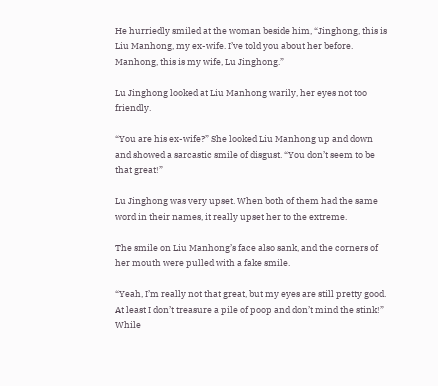He hurriedly smiled at the woman beside him, “Jinghong, this is Liu Manhong, my ex-wife. I’ve told you about her before. Manhong, this is my wife, Lu Jinghong.”

Lu Jinghong looked at Liu Manhong warily, her eyes not too friendly.

“You are his ex-wife?” She looked Liu Manhong up and down and showed a sarcastic smile of disgust. “You don’t seem to be that great!”

Lu Jinghong was very upset. When both of them had the same word in their names, it really upset her to the extreme.

The smile on Liu Manhong’s face also sank, and the corners of her mouth were pulled with a fake smile.

“Yeah, I’m really not that great, but my eyes are still pretty good. At least I don’t treasure a pile of poop and don’t mind the stink!” While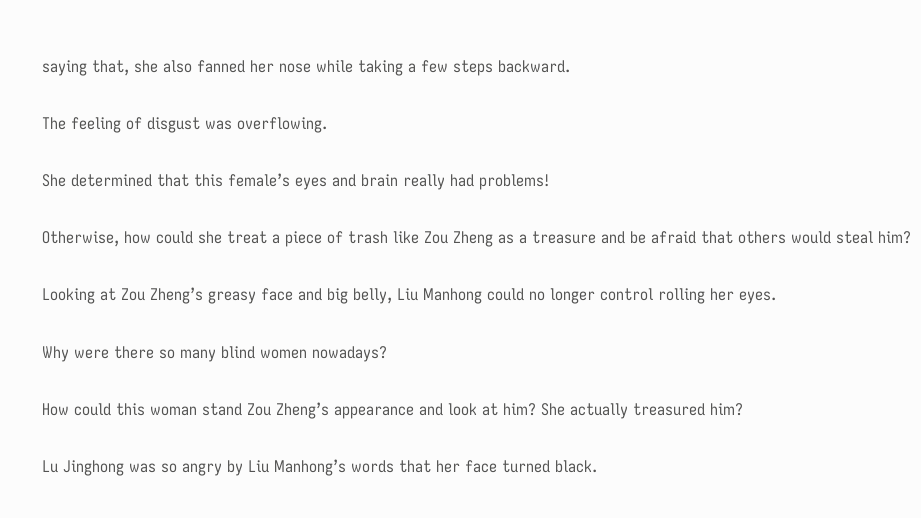saying that, she also fanned her nose while taking a few steps backward.

The feeling of disgust was overflowing.

She determined that this female’s eyes and brain really had problems!

Otherwise, how could she treat a piece of trash like Zou Zheng as a treasure and be afraid that others would steal him?

Looking at Zou Zheng’s greasy face and big belly, Liu Manhong could no longer control rolling her eyes.

Why were there so many blind women nowadays?

How could this woman stand Zou Zheng’s appearance and look at him? She actually treasured him?

Lu Jinghong was so angry by Liu Manhong’s words that her face turned black.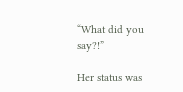“What did you say?!”

Her status was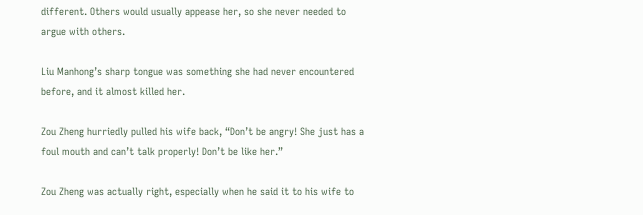different. Others would usually appease her, so she never needed to argue with others.

Liu Manhong’s sharp tongue was something she had never encountered before, and it almost killed her.

Zou Zheng hurriedly pulled his wife back, “Don’t be angry! She just has a foul mouth and can’t talk properly! Don’t be like her.”

Zou Zheng was actually right, especially when he said it to his wife to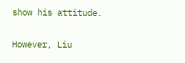show his attitude.

However, Liu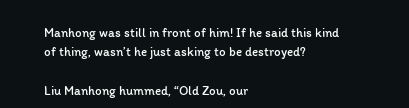Manhong was still in front of him! If he said this kind of thing, wasn’t he just asking to be destroyed?

Liu Manhong hummed, “Old Zou, our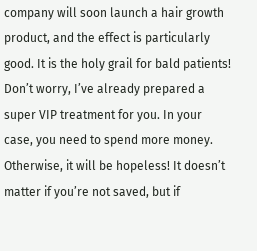company will soon launch a hair growth product, and the effect is particularly good. It is the holy grail for bald patients! Don’t worry, I’ve already prepared a super VIP treatment for you. In your case, you need to spend more money. Otherwise, it will be hopeless! It doesn’t matter if you’re not saved, but if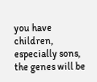you have children, especially sons, the genes will be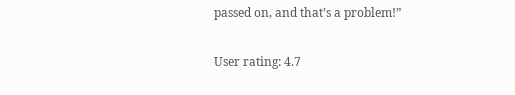passed on, and that’s a problem!”

User rating: 4.7